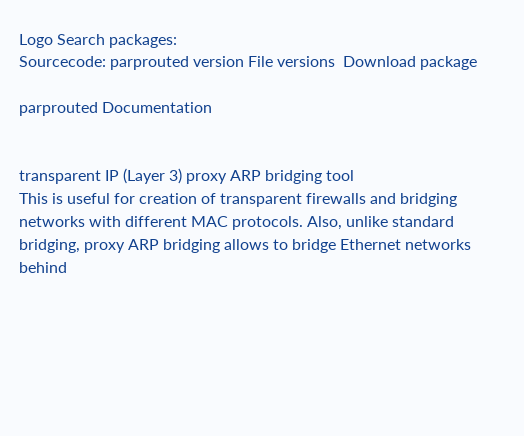Logo Search packages:
Sourcecode: parprouted version File versions  Download package

parprouted Documentation


transparent IP (Layer 3) proxy ARP bridging tool
This is useful for creation of transparent firewalls and bridging
networks with different MAC protocols. Also, unlike standard
bridging, proxy ARP bridging allows to bridge Ethernet networks
behind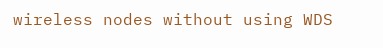wireless nodes without using WDS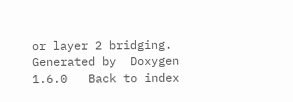or layer 2 bridging.
Generated by  Doxygen 1.6.0   Back to index